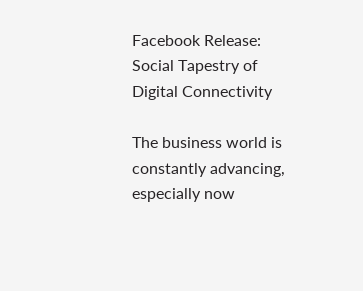Facebook Release: Social Tapestry of Digital Connectivity

The business world is constantly advancing, especially now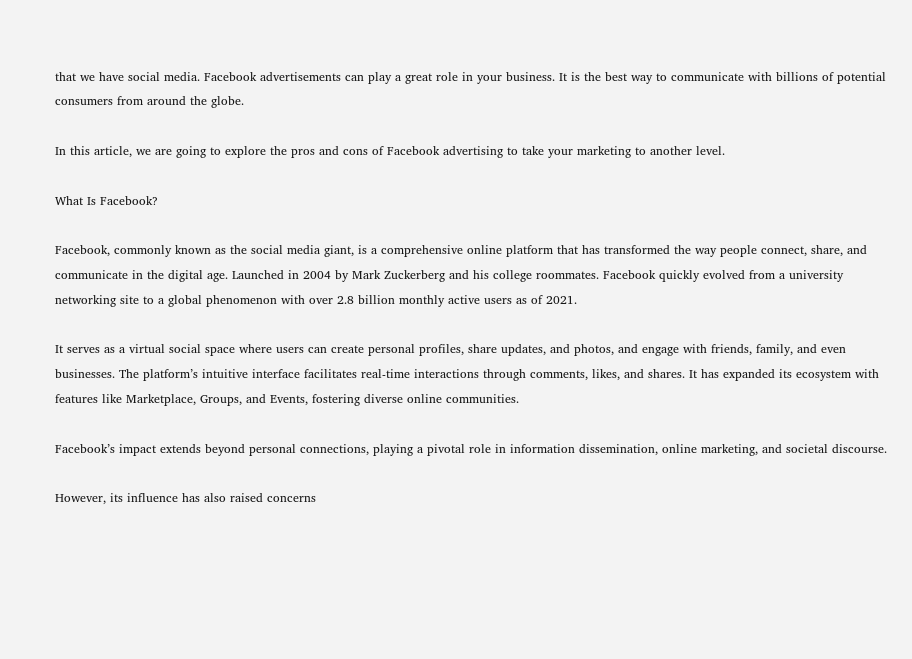that we have social media. Facebook advertisements can play a great role in your business. It is the best way to communicate with billions of potential consumers from around the globe.

In this article, we are going to explore the pros and cons of Facebook advertising to take your marketing to another level.

What Is Facebook?

Facebook, commonly known as the social media giant, is a comprehensive online platform that has transformed the way people connect, share, and communicate in the digital age. Launched in 2004 by Mark Zuckerberg and his college roommates. Facebook quickly evolved from a university networking site to a global phenomenon with over 2.8 billion monthly active users as of 2021.

It serves as a virtual social space where users can create personal profiles, share updates, and photos, and engage with friends, family, and even businesses. The platform’s intuitive interface facilitates real-time interactions through comments, likes, and shares. It has expanded its ecosystem with features like Marketplace, Groups, and Events, fostering diverse online communities.

Facebook’s impact extends beyond personal connections, playing a pivotal role in information dissemination, online marketing, and societal discourse.

However, its influence has also raised concerns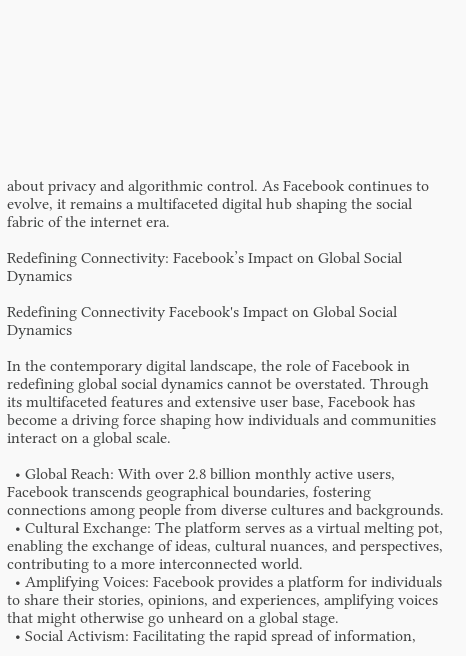about privacy and algorithmic control. As Facebook continues to evolve, it remains a multifaceted digital hub shaping the social fabric of the internet era.

Redefining Connectivity: Facebook’s Impact on Global Social Dynamics

Redefining Connectivity Facebook's Impact on Global Social Dynamics

In the contemporary digital landscape, the role of Facebook in redefining global social dynamics cannot be overstated. Through its multifaceted features and extensive user base, Facebook has become a driving force shaping how individuals and communities interact on a global scale.

  • Global Reach: With over 2.8 billion monthly active users, Facebook transcends geographical boundaries, fostering connections among people from diverse cultures and backgrounds.
  • Cultural Exchange: The platform serves as a virtual melting pot, enabling the exchange of ideas, cultural nuances, and perspectives, contributing to a more interconnected world.
  • Amplifying Voices: Facebook provides a platform for individuals to share their stories, opinions, and experiences, amplifying voices that might otherwise go unheard on a global stage.
  • Social Activism: Facilitating the rapid spread of information,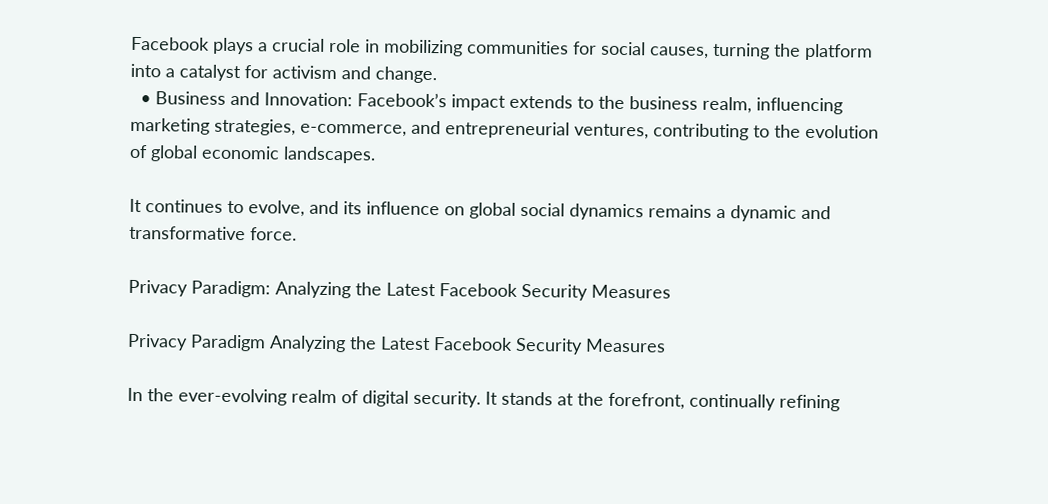Facebook plays a crucial role in mobilizing communities for social causes, turning the platform into a catalyst for activism and change.
  • Business and Innovation: Facebook’s impact extends to the business realm, influencing marketing strategies, e-commerce, and entrepreneurial ventures, contributing to the evolution of global economic landscapes.

It continues to evolve, and its influence on global social dynamics remains a dynamic and transformative force.

Privacy Paradigm: Analyzing the Latest Facebook Security Measures

Privacy Paradigm Analyzing the Latest Facebook Security Measures

In the ever-evolving realm of digital security. It stands at the forefront, continually refining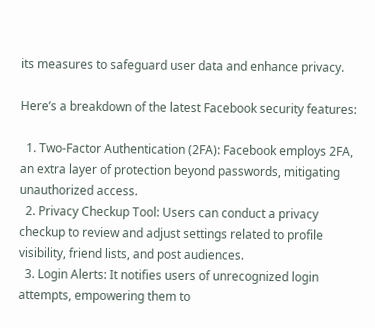its measures to safeguard user data and enhance privacy.

Here’s a breakdown of the latest Facebook security features:

  1. Two-Factor Authentication (2FA): Facebook employs 2FA, an extra layer of protection beyond passwords, mitigating unauthorized access.
  2. Privacy Checkup Tool: Users can conduct a privacy checkup to review and adjust settings related to profile visibility, friend lists, and post audiences.
  3. Login Alerts: It notifies users of unrecognized login attempts, empowering them to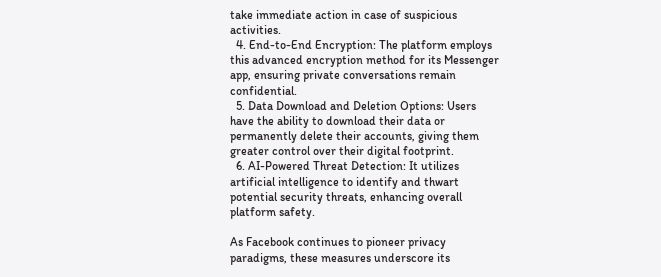take immediate action in case of suspicious activities.
  4. End-to-End Encryption: The platform employs this advanced encryption method for its Messenger app, ensuring private conversations remain confidential.
  5. Data Download and Deletion Options: Users have the ability to download their data or permanently delete their accounts, giving them greater control over their digital footprint.
  6. AI-Powered Threat Detection: It utilizes artificial intelligence to identify and thwart potential security threats, enhancing overall platform safety.

As Facebook continues to pioneer privacy paradigms, these measures underscore its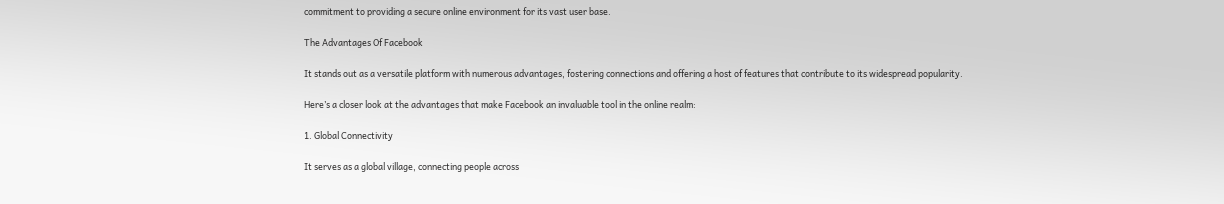commitment to providing a secure online environment for its vast user base.

The Advantages Of Facebook

It stands out as a versatile platform with numerous advantages, fostering connections and offering a host of features that contribute to its widespread popularity.

Here’s a closer look at the advantages that make Facebook an invaluable tool in the online realm:

1. Global Connectivity

It serves as a global village, connecting people across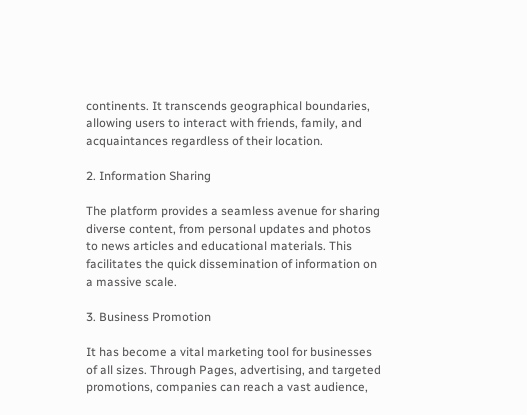continents. It transcends geographical boundaries, allowing users to interact with friends, family, and acquaintances regardless of their location.

2. Information Sharing

The platform provides a seamless avenue for sharing diverse content, from personal updates and photos to news articles and educational materials. This facilitates the quick dissemination of information on a massive scale.

3. Business Promotion

It has become a vital marketing tool for businesses of all sizes. Through Pages, advertising, and targeted promotions, companies can reach a vast audience,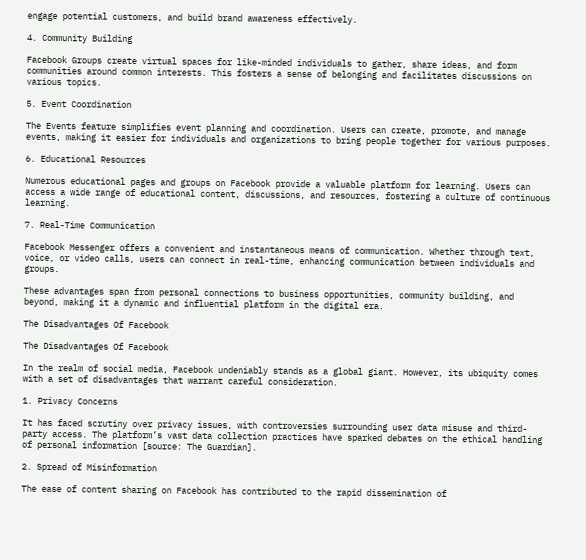engage potential customers, and build brand awareness effectively.

4. Community Building

Facebook Groups create virtual spaces for like-minded individuals to gather, share ideas, and form communities around common interests. This fosters a sense of belonging and facilitates discussions on various topics.

5. Event Coordination

The Events feature simplifies event planning and coordination. Users can create, promote, and manage events, making it easier for individuals and organizations to bring people together for various purposes.

6. Educational Resources

Numerous educational pages and groups on Facebook provide a valuable platform for learning. Users can access a wide range of educational content, discussions, and resources, fostering a culture of continuous learning.

7. Real-Time Communication

Facebook Messenger offers a convenient and instantaneous means of communication. Whether through text, voice, or video calls, users can connect in real-time, enhancing communication between individuals and groups.

These advantages span from personal connections to business opportunities, community building, and beyond, making it a dynamic and influential platform in the digital era.

The Disadvantages Of Facebook

The Disadvantages Of Facebook

In the realm of social media, Facebook undeniably stands as a global giant. However, its ubiquity comes with a set of disadvantages that warrant careful consideration.

1. Privacy Concerns

It has faced scrutiny over privacy issues, with controversies surrounding user data misuse and third-party access. The platform’s vast data collection practices have sparked debates on the ethical handling of personal information [source: The Guardian].

2. Spread of Misinformation

The ease of content sharing on Facebook has contributed to the rapid dissemination of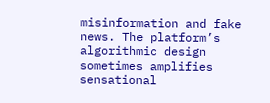misinformation and fake news. The platform’s algorithmic design sometimes amplifies sensational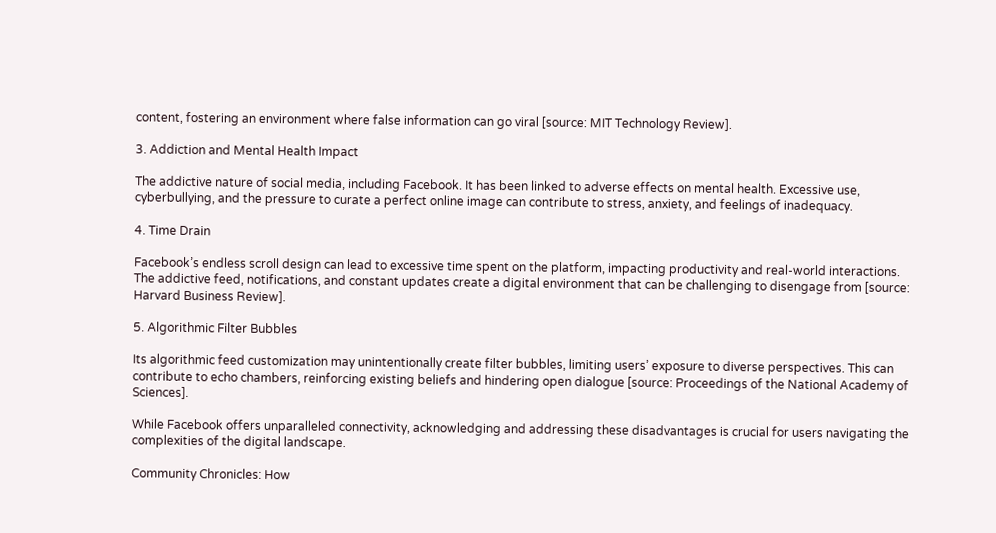content, fostering an environment where false information can go viral [source: MIT Technology Review].

3. Addiction and Mental Health Impact

The addictive nature of social media, including Facebook. It has been linked to adverse effects on mental health. Excessive use, cyberbullying, and the pressure to curate a perfect online image can contribute to stress, anxiety, and feelings of inadequacy.

4. Time Drain

Facebook’s endless scroll design can lead to excessive time spent on the platform, impacting productivity and real-world interactions. The addictive feed, notifications, and constant updates create a digital environment that can be challenging to disengage from [source: Harvard Business Review].

5. Algorithmic Filter Bubbles

Its algorithmic feed customization may unintentionally create filter bubbles, limiting users’ exposure to diverse perspectives. This can contribute to echo chambers, reinforcing existing beliefs and hindering open dialogue [source: Proceedings of the National Academy of Sciences].

While Facebook offers unparalleled connectivity, acknowledging and addressing these disadvantages is crucial for users navigating the complexities of the digital landscape.

Community Chronicles: How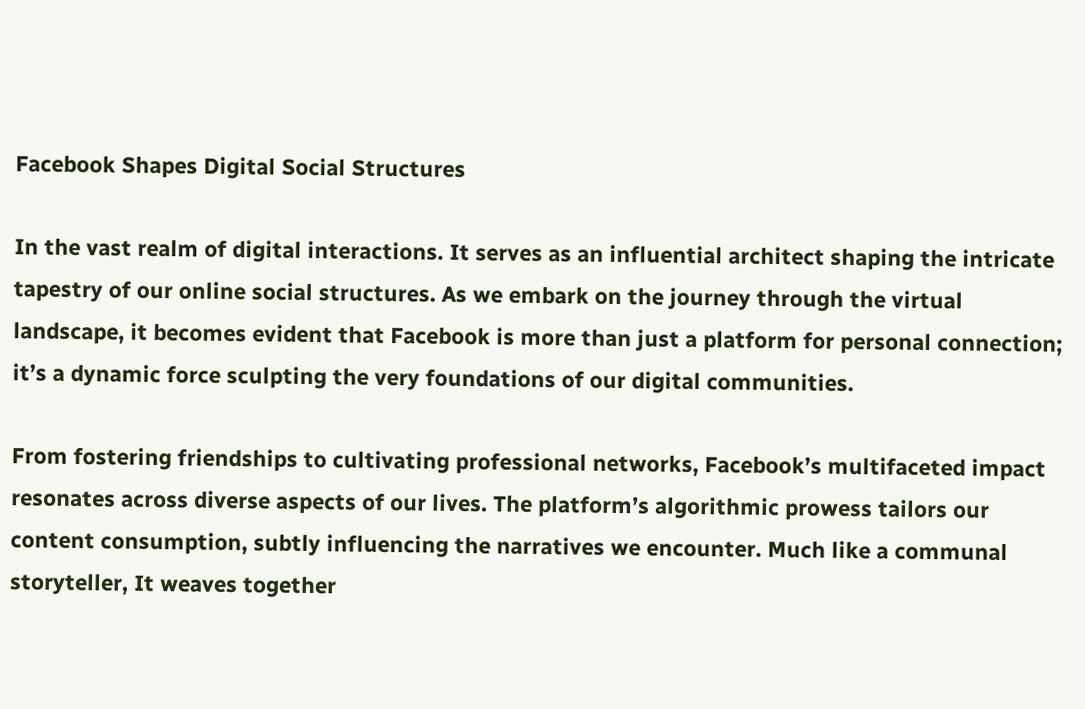Facebook Shapes Digital Social Structures

In the vast realm of digital interactions. It serves as an influential architect shaping the intricate tapestry of our online social structures. As we embark on the journey through the virtual landscape, it becomes evident that Facebook is more than just a platform for personal connection; it’s a dynamic force sculpting the very foundations of our digital communities.

From fostering friendships to cultivating professional networks, Facebook’s multifaceted impact resonates across diverse aspects of our lives. The platform’s algorithmic prowess tailors our content consumption, subtly influencing the narratives we encounter. Much like a communal storyteller, It weaves together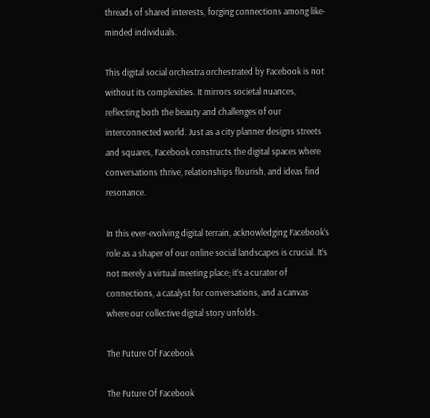threads of shared interests, forging connections among like-minded individuals.

This digital social orchestra orchestrated by Facebook is not without its complexities. It mirrors societal nuances, reflecting both the beauty and challenges of our interconnected world. Just as a city planner designs streets and squares, Facebook constructs the digital spaces where conversations thrive, relationships flourish, and ideas find resonance.

In this ever-evolving digital terrain, acknowledging Facebook’s role as a shaper of our online social landscapes is crucial. It’s not merely a virtual meeting place; it’s a curator of connections, a catalyst for conversations, and a canvas where our collective digital story unfolds.

The Future Of Facebook

The Future Of Facebook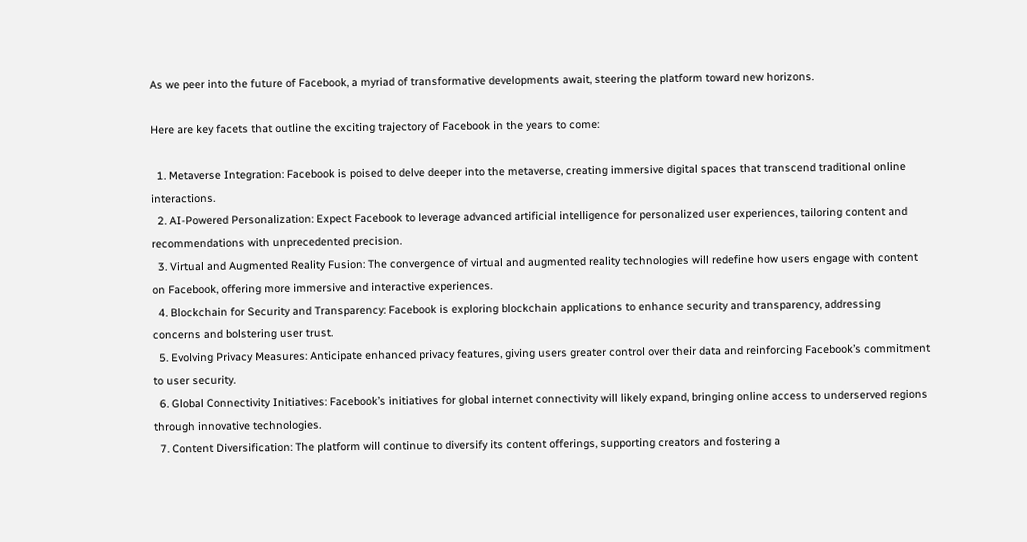As we peer into the future of Facebook, a myriad of transformative developments await, steering the platform toward new horizons.

Here are key facets that outline the exciting trajectory of Facebook in the years to come:

  1. Metaverse Integration: Facebook is poised to delve deeper into the metaverse, creating immersive digital spaces that transcend traditional online interactions.
  2. AI-Powered Personalization: Expect Facebook to leverage advanced artificial intelligence for personalized user experiences, tailoring content and recommendations with unprecedented precision.
  3. Virtual and Augmented Reality Fusion: The convergence of virtual and augmented reality technologies will redefine how users engage with content on Facebook, offering more immersive and interactive experiences.
  4. Blockchain for Security and Transparency: Facebook is exploring blockchain applications to enhance security and transparency, addressing concerns and bolstering user trust.
  5. Evolving Privacy Measures: Anticipate enhanced privacy features, giving users greater control over their data and reinforcing Facebook’s commitment to user security.
  6. Global Connectivity Initiatives: Facebook’s initiatives for global internet connectivity will likely expand, bringing online access to underserved regions through innovative technologies.
  7. Content Diversification: The platform will continue to diversify its content offerings, supporting creators and fostering a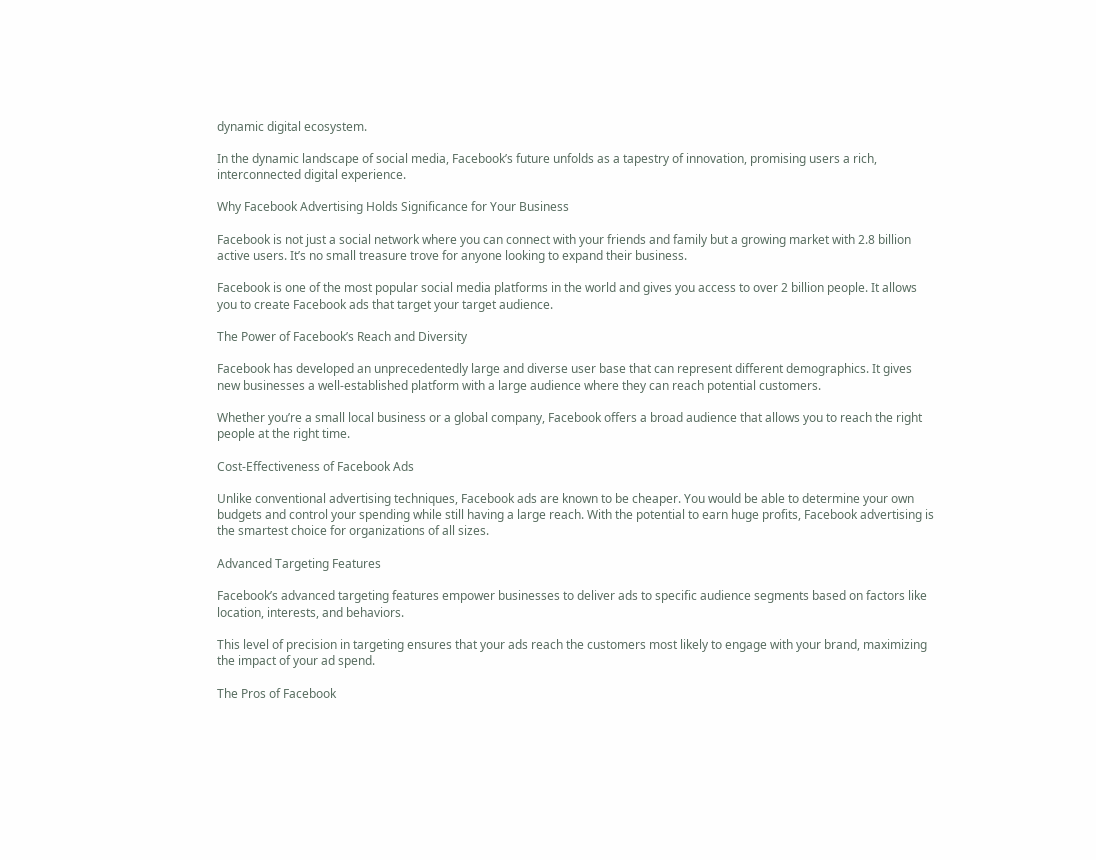dynamic digital ecosystem.

In the dynamic landscape of social media, Facebook’s future unfolds as a tapestry of innovation, promising users a rich, interconnected digital experience.

Why Facebook Advertising Holds Significance for Your Business

Facebook is not just a social network where you can connect with your friends and family but a growing market with 2.8 billion active users. It’s no small treasure trove for anyone looking to expand their business.

Facebook is one of the most popular social media platforms in the world and gives you access to over 2 billion people. It allows you to create Facebook ads that target your target audience.

The Power of Facebook’s Reach and Diversity

Facebook has developed an unprecedentedly large and diverse user base that can represent different demographics. It gives new businesses a well-established platform with a large audience where they can reach potential customers.

Whether you’re a small local business or a global company, Facebook offers a broad audience that allows you to reach the right people at the right time.

Cost-Effectiveness of Facebook Ads

Unlike conventional advertising techniques, Facebook ads are known to be cheaper. You would be able to determine your own budgets and control your spending while still having a large reach. With the potential to earn huge profits, Facebook advertising is the smartest choice for organizations of all sizes.

Advanced Targeting Features

Facebook’s advanced targeting features empower businesses to deliver ads to specific audience segments based on factors like location, interests, and behaviors.

This level of precision in targeting ensures that your ads reach the customers most likely to engage with your brand, maximizing the impact of your ad spend.

The Pros of Facebook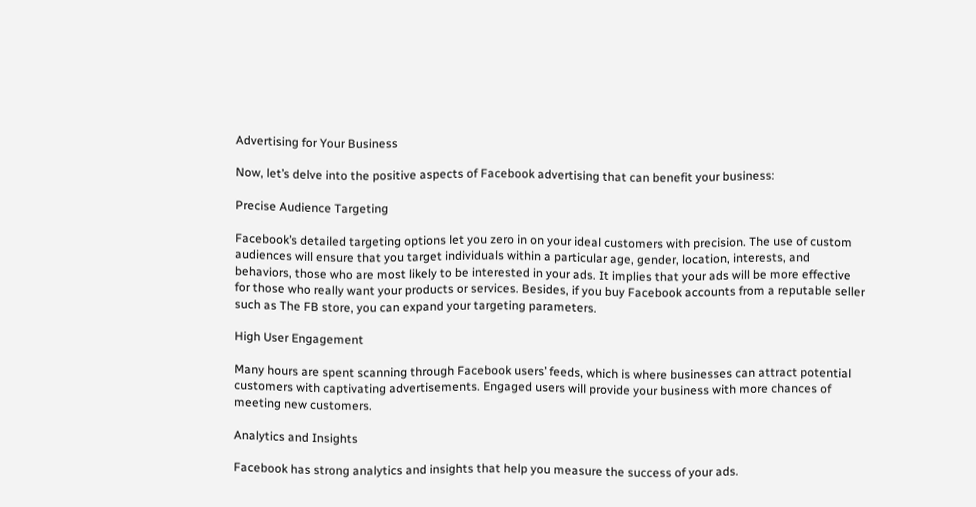Advertising for Your Business

Now, let’s delve into the positive aspects of Facebook advertising that can benefit your business:

Precise Audience Targeting

Facebook’s detailed targeting options let you zero in on your ideal customers with precision. The use of custom audiences will ensure that you target individuals within a particular age, gender, location, interests, and behaviors, those who are most likely to be interested in your ads. It implies that your ads will be more effective for those who really want your products or services. Besides, if you buy Facebook accounts from a reputable seller such as The FB store, you can expand your targeting parameters.

High User Engagement

Many hours are spent scanning through Facebook users’ feeds, which is where businesses can attract potential customers with captivating advertisements. Engaged users will provide your business with more chances of meeting new customers.

Analytics and Insights

Facebook has strong analytics and insights that help you measure the success of your ads.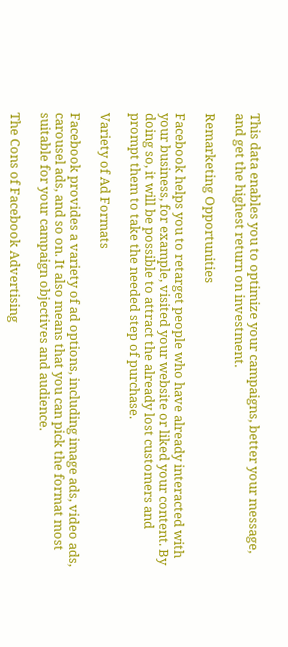This data enables you to optimize your campaigns, better your message, and get the highest return on investment.

Remarketing Opportunities

Facebook helps you to retarget people who have already interacted with your business, for example, visited your website or liked your content. By doing so, it will be possible to attract the already lost customers and prompt them to take the needed step of purchase.

Variety of Ad Formats

Facebook provides a variety of ad options, including image ads, video ads, carousel ads, and so on. It also means that you can pick the format most suitable for your campaign objectives and audience.

The Cons of Facebook Advertising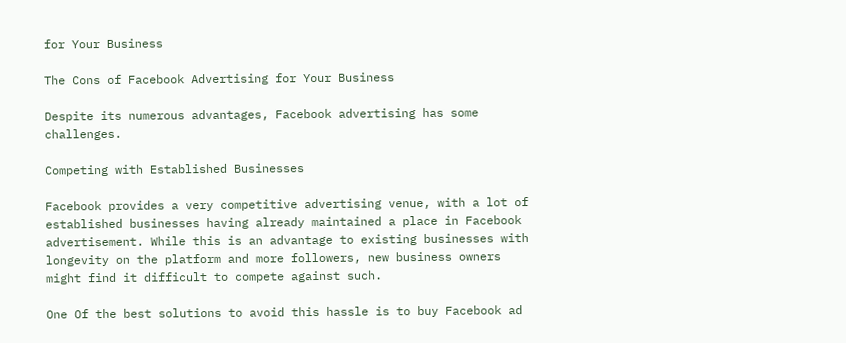for Your Business

The Cons of Facebook Advertising for Your Business

Despite its numerous advantages, Facebook advertising has some challenges.

Competing with Established Businesses

Facebook provides a very competitive advertising venue, with a lot of established businesses having already maintained a place in Facebook advertisement. While this is an advantage to existing businesses with longevity on the platform and more followers, new business owners might find it difficult to compete against such.

One Of the best solutions to avoid this hassle is to buy Facebook ad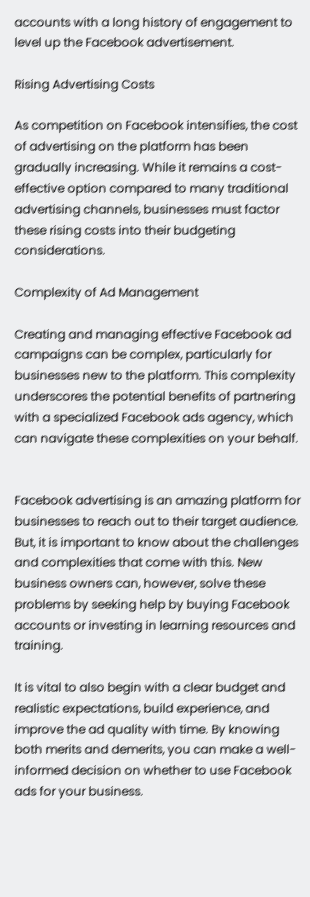accounts with a long history of engagement to level up the Facebook advertisement.

Rising Advertising Costs

As competition on Facebook intensifies, the cost of advertising on the platform has been gradually increasing. While it remains a cost-effective option compared to many traditional advertising channels, businesses must factor these rising costs into their budgeting considerations.

Complexity of Ad Management

Creating and managing effective Facebook ad campaigns can be complex, particularly for businesses new to the platform. This complexity underscores the potential benefits of partnering with a specialized Facebook ads agency, which can navigate these complexities on your behalf.


Facebook advertising is an amazing platform for businesses to reach out to their target audience. But, it is important to know about the challenges and complexities that come with this. New business owners can, however, solve these problems by seeking help by buying Facebook accounts or investing in learning resources and training.

It is vital to also begin with a clear budget and realistic expectations, build experience, and improve the ad quality with time. By knowing both merits and demerits, you can make a well-informed decision on whether to use Facebook ads for your business.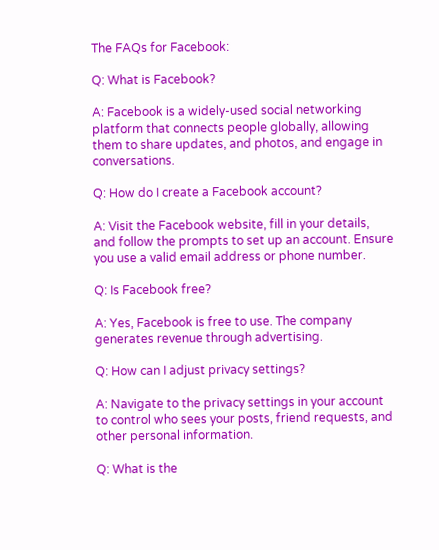The FAQs for Facebook:

Q: What is Facebook?

A: Facebook is a widely-used social networking platform that connects people globally, allowing them to share updates, and photos, and engage in conversations.

Q: How do I create a Facebook account?

A: Visit the Facebook website, fill in your details, and follow the prompts to set up an account. Ensure you use a valid email address or phone number.

Q: Is Facebook free?

A: Yes, Facebook is free to use. The company generates revenue through advertising.

Q: How can I adjust privacy settings?

A: Navigate to the privacy settings in your account to control who sees your posts, friend requests, and other personal information.

Q: What is the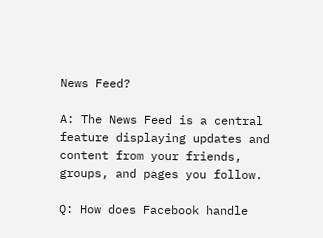News Feed?

A: The News Feed is a central feature displaying updates and content from your friends, groups, and pages you follow.

Q: How does Facebook handle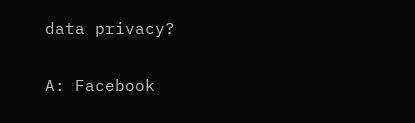data privacy?

A: Facebook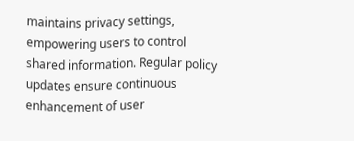maintains privacy settings, empowering users to control shared information. Regular policy updates ensure continuous enhancement of user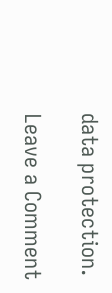data protection.

Leave a Comment